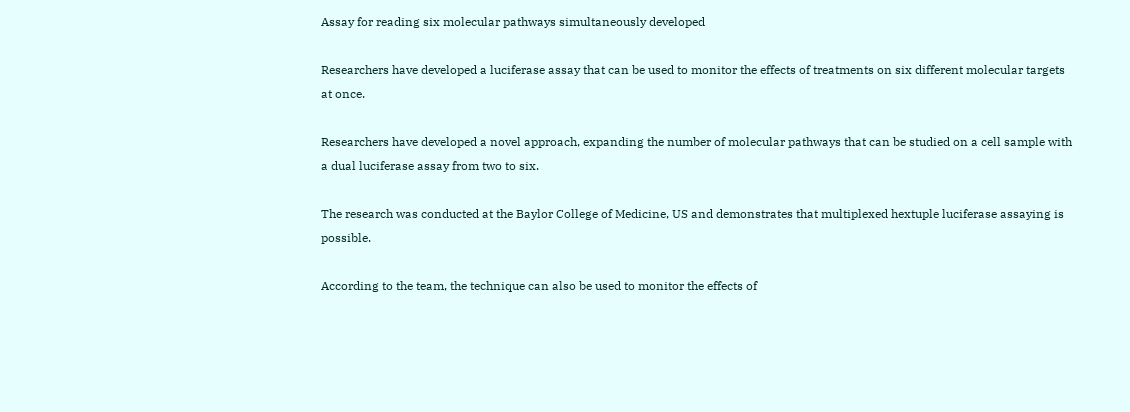Assay for reading six molecular pathways simultaneously developed

Researchers have developed a luciferase assay that can be used to monitor the effects of treatments on six different molecular targets at once.

Researchers have developed a novel approach, expanding the number of molecular pathways that can be studied on a cell sample with a dual luciferase assay from two to six.

The research was conducted at the Baylor College of Medicine, US and demonstrates that multiplexed hextuple luciferase assaying is possible.

According to the team, the technique can also be used to monitor the effects of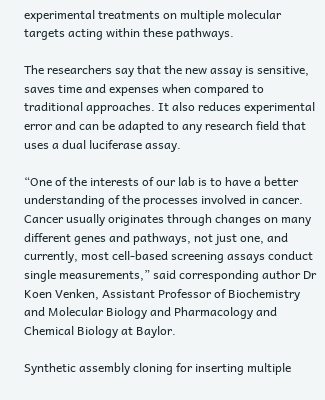experimental treatments on multiple molecular targets acting within these pathways.

The researchers say that the new assay is sensitive, saves time and expenses when compared to traditional approaches. It also reduces experimental error and can be adapted to any research field that uses a dual luciferase assay.

“One of the interests of our lab is to have a better understanding of the processes involved in cancer. Cancer usually originates through changes on many different genes and pathways, not just one, and currently, most cell-based screening assays conduct single measurements,” said corresponding author Dr Koen Venken, Assistant Professor of Biochemistry and Molecular Biology and Pharmacology and Chemical Biology at Baylor.

Synthetic assembly cloning for inserting multiple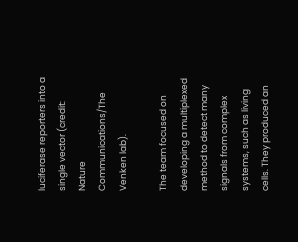luciferase reporters into a single vector (credit: Nature Communications/The Venken lab).

The team focused on developing a multiplexed method to detect many signals from complex systems, such as living cells. They produced an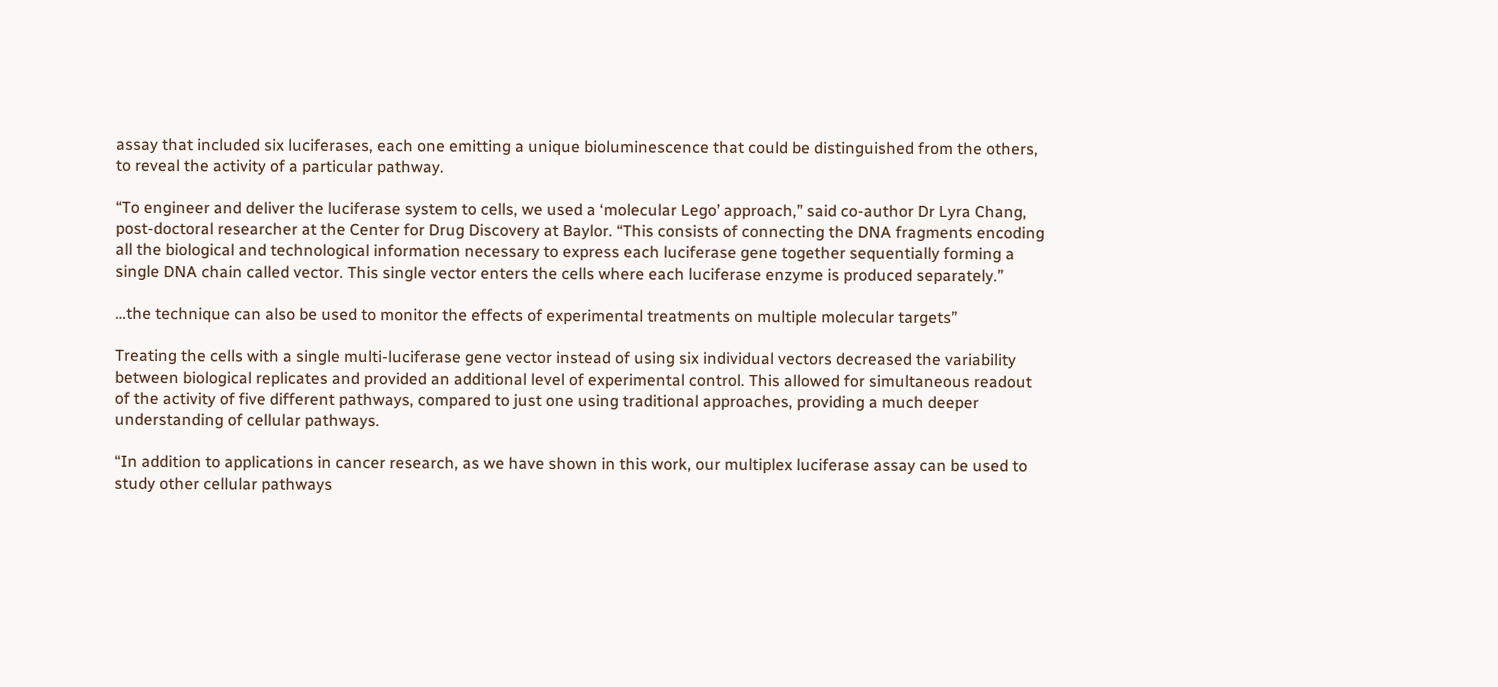assay that included six luciferases, each one emitting a unique bioluminescence that could be distinguished from the others, to reveal the activity of a particular pathway.

“To engineer and deliver the luciferase system to cells, we used a ‘molecular Lego’ approach,” said co-author Dr Lyra Chang, post-doctoral researcher at the Center for Drug Discovery at Baylor. “This consists of connecting the DNA fragments encoding all the biological and technological information necessary to express each luciferase gene together sequentially forming a single DNA chain called vector. This single vector enters the cells where each luciferase enzyme is produced separately.”

…the technique can also be used to monitor the effects of experimental treatments on multiple molecular targets”

Treating the cells with a single multi-luciferase gene vector instead of using six individual vectors decreased the variability between biological replicates and provided an additional level of experimental control. This allowed for simultaneous readout of the activity of five different pathways, compared to just one using traditional approaches, providing a much deeper understanding of cellular pathways.

“In addition to applications in cancer research, as we have shown in this work, our multiplex luciferase assay can be used to study other cellular pathways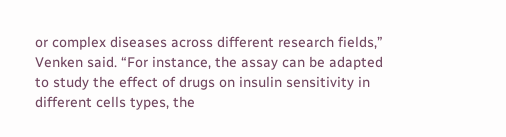or complex diseases across different research fields,” Venken said. “For instance, the assay can be adapted to study the effect of drugs on insulin sensitivity in different cells types, the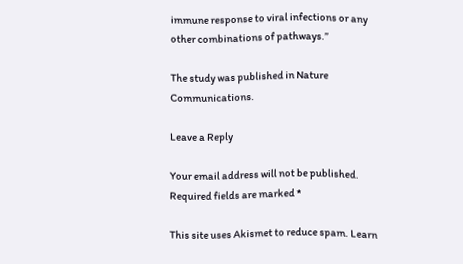immune response to viral infections or any other combinations of pathways.”

The study was published in Nature Communications.

Leave a Reply

Your email address will not be published. Required fields are marked *

This site uses Akismet to reduce spam. Learn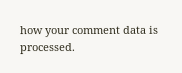how your comment data is processed.